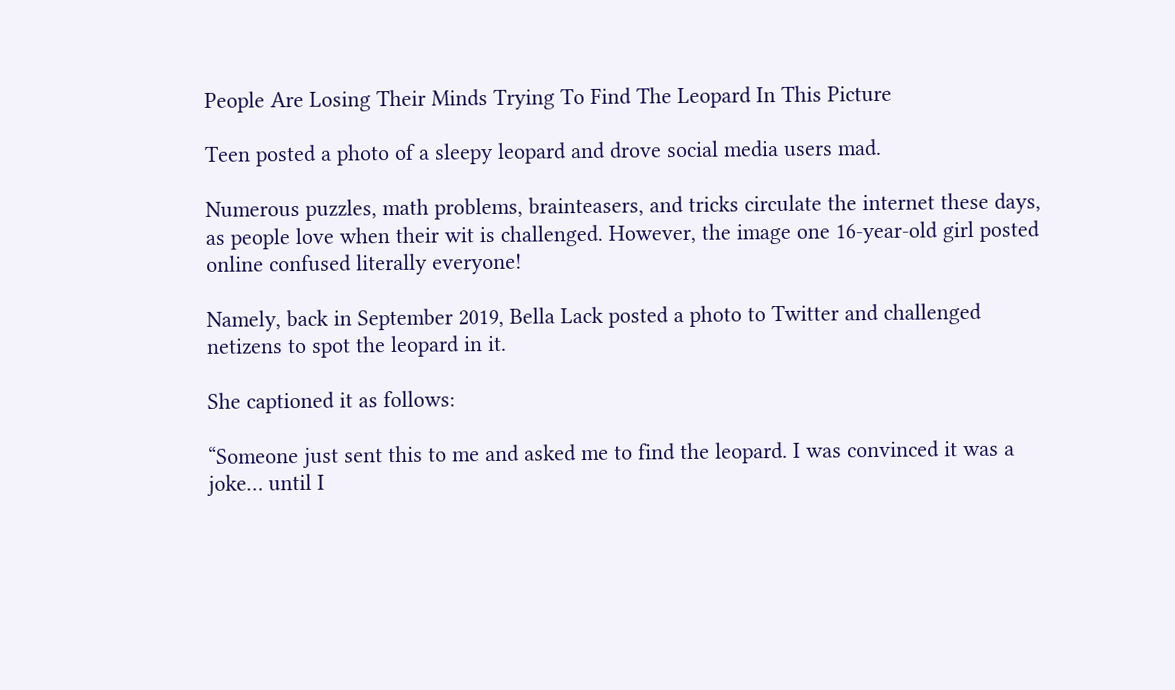People Are Losing Their Minds Trying To Find The Leopard In This Picture

Teen posted a photo of a sleepy leopard and drove social media users mad.

Numerous puzzles, math problems, brainteasers, and tricks circulate the internet these days, as people love when their wit is challenged. However, the image one 16-year-old girl posted online confused literally everyone!

Namely, back in September 2019, Bella Lack posted a photo to Twitter and challenged netizens to spot the leopard in it.

She captioned it as follows:

“Someone just sent this to me and asked me to find the leopard. I was convinced it was a joke… until I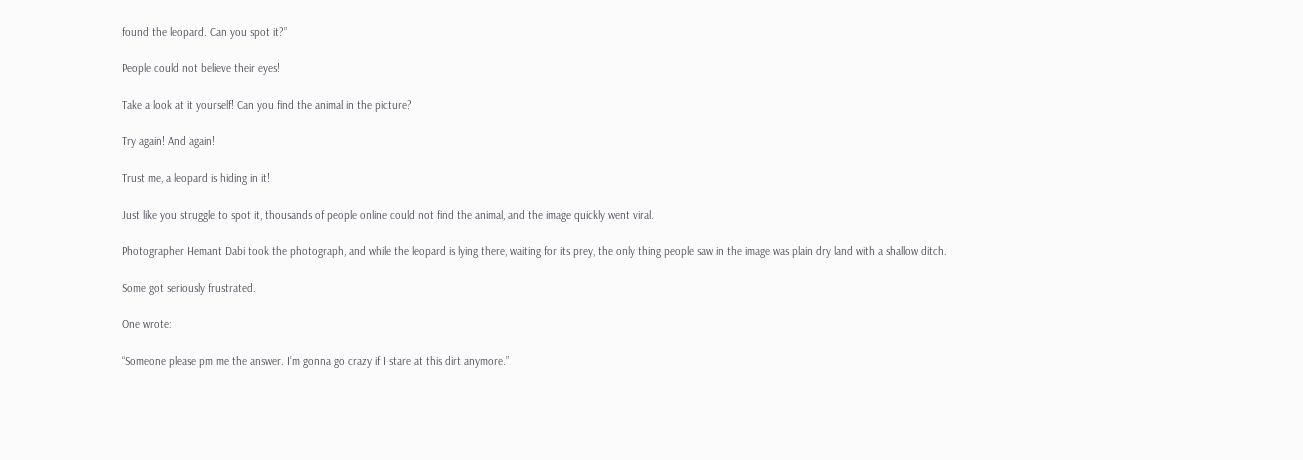found the leopard. Can you spot it?”

People could not believe their eyes!

Take a look at it yourself! Can you find the animal in the picture?

Try again! And again!

Trust me, a leopard is hiding in it!

Just like you struggle to spot it, thousands of people online could not find the animal, and the image quickly went viral.

Photographer Hemant Dabi took the photograph, and while the leopard is lying there, waiting for its prey, the only thing people saw in the image was plain dry land with a shallow ditch.

Some got seriously frustrated.

One wrote:

“Someone please pm me the answer. I’m gonna go crazy if I stare at this dirt anymore.”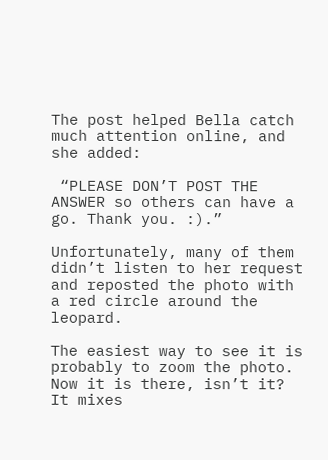The post helped Bella catch much attention online, and she added:

 “PLEASE DON’T POST THE ANSWER so others can have a go. Thank you. :).”

Unfortunately, many of them didn’t listen to her request and reposted the photo with a red circle around the leopard.

The easiest way to see it is probably to zoom the photo. Now it is there, isn’t it? It mixes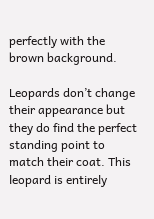perfectly with the brown background.

Leopards don’t change their appearance but they do find the perfect standing point to match their coat. This leopard is entirely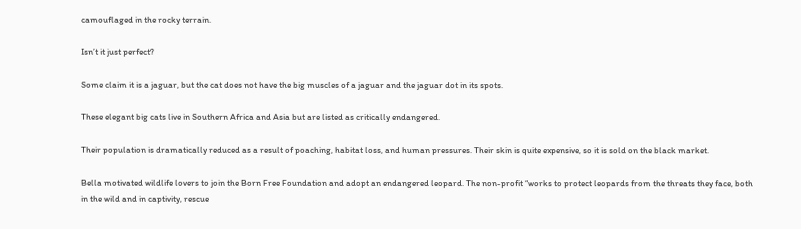camouflaged in the rocky terrain.

Isn’t it just perfect?

Some claim it is a jaguar, but the cat does not have the big muscles of a jaguar and the jaguar dot in its spots.

These elegant big cats live in Southern Africa and Asia but are listed as critically endangered.

Their population is dramatically reduced as a result of poaching, habitat loss, and human pressures. Their skin is quite expensive, so it is sold on the black market.

Bella motivated wildlife lovers to join the Born Free Foundation and adopt an endangered leopard. The non-profit “works to protect leopards from the threats they face, both in the wild and in captivity, rescue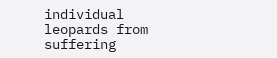individual leopards from suffering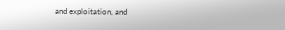and exploitation, and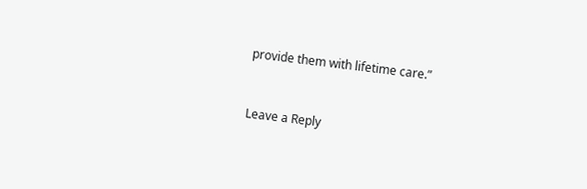provide them with lifetime care.”



Leave a Reply